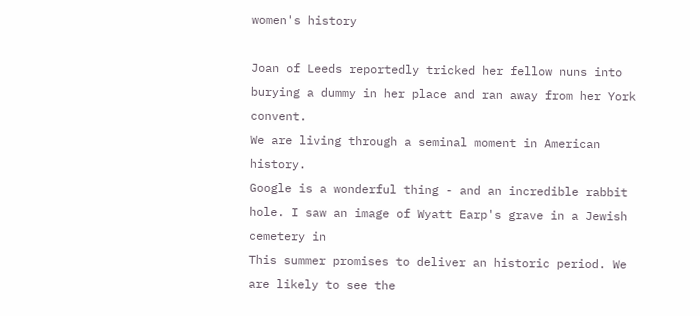women's history

Joan of Leeds reportedly tricked her fellow nuns into burying a dummy in her place and ran away from her York convent.
We are living through a seminal moment in American history.
Google is a wonderful thing - and an incredible rabbit hole. I saw an image of Wyatt Earp's grave in a Jewish cemetery in
This summer promises to deliver an historic period. We are likely to see the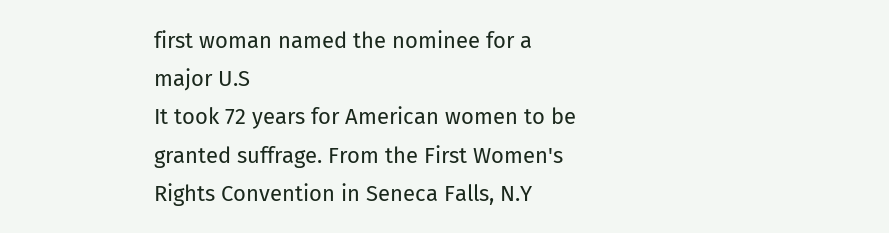first woman named the nominee for a major U.S
It took 72 years for American women to be granted suffrage. From the First Women's Rights Convention in Seneca Falls, N.Y